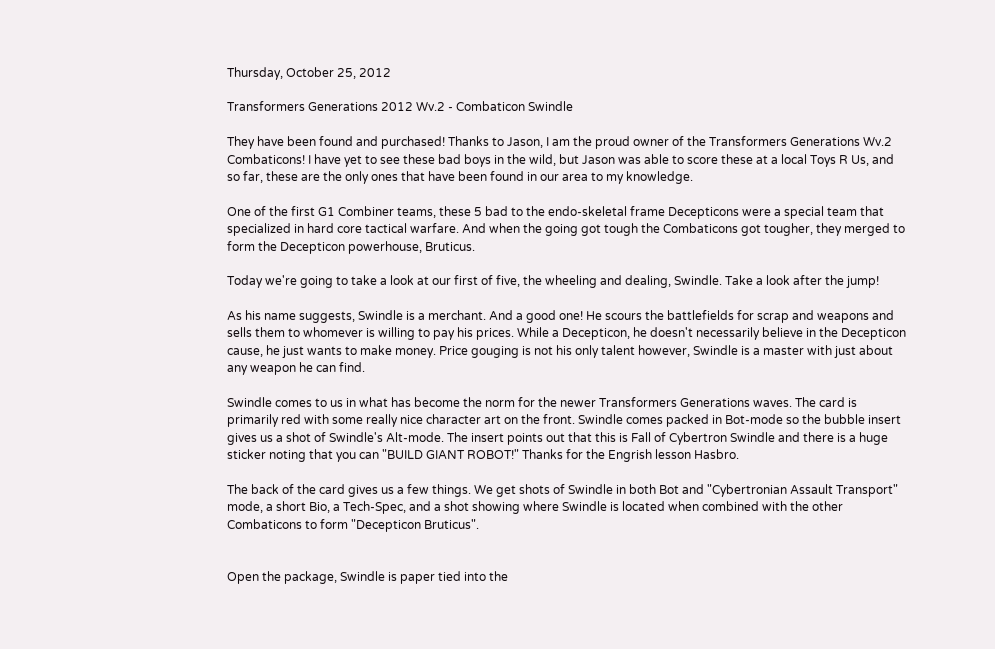Thursday, October 25, 2012

Transformers Generations 2012 Wv.2 - Combaticon Swindle

They have been found and purchased! Thanks to Jason, I am the proud owner of the Transformers Generations Wv.2 Combaticons! I have yet to see these bad boys in the wild, but Jason was able to score these at a local Toys R Us, and so far, these are the only ones that have been found in our area to my knowledge.

One of the first G1 Combiner teams, these 5 bad to the endo-skeletal frame Decepticons were a special team that specialized in hard core tactical warfare. And when the going got tough the Combaticons got tougher, they merged to form the Decepticon powerhouse, Bruticus.

Today we're going to take a look at our first of five, the wheeling and dealing, Swindle. Take a look after the jump!

As his name suggests, Swindle is a merchant. And a good one! He scours the battlefields for scrap and weapons and sells them to whomever is willing to pay his prices. While a Decepticon, he doesn't necessarily believe in the Decepticon cause, he just wants to make money. Price gouging is not his only talent however, Swindle is a master with just about any weapon he can find.

Swindle comes to us in what has become the norm for the newer Transformers Generations waves. The card is primarily red with some really nice character art on the front. Swindle comes packed in Bot-mode so the bubble insert gives us a shot of Swindle's Alt-mode. The insert points out that this is Fall of Cybertron Swindle and there is a huge sticker noting that you can "BUILD GIANT ROBOT!" Thanks for the Engrish lesson Hasbro.

The back of the card gives us a few things. We get shots of Swindle in both Bot and "Cybertronian Assault Transport" mode, a short Bio, a Tech-Spec, and a shot showing where Swindle is located when combined with the other Combaticons to form "Decepticon Bruticus".


Open the package, Swindle is paper tied into the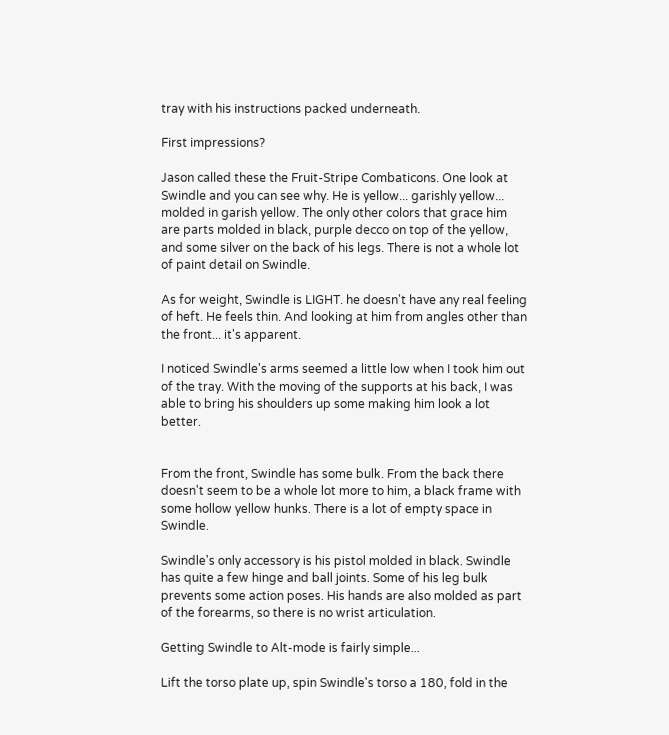tray with his instructions packed underneath.

First impressions?

Jason called these the Fruit-Stripe Combaticons. One look at Swindle and you can see why. He is yellow... garishly yellow... molded in garish yellow. The only other colors that grace him are parts molded in black, purple decco on top of the yellow, and some silver on the back of his legs. There is not a whole lot of paint detail on Swindle.

As for weight, Swindle is LIGHT. he doesn't have any real feeling of heft. He feels thin. And looking at him from angles other than the front... it's apparent.

I noticed Swindle's arms seemed a little low when I took him out of the tray. With the moving of the supports at his back, I was able to bring his shoulders up some making him look a lot better.


From the front, Swindle has some bulk. From the back there doesn't seem to be a whole lot more to him, a black frame with some hollow yellow hunks. There is a lot of empty space in Swindle.

Swindle's only accessory is his pistol molded in black. Swindle has quite a few hinge and ball joints. Some of his leg bulk prevents some action poses. His hands are also molded as part of the forearms, so there is no wrist articulation.

Getting Swindle to Alt-mode is fairly simple...

Lift the torso plate up, spin Swindle's torso a 180, fold in the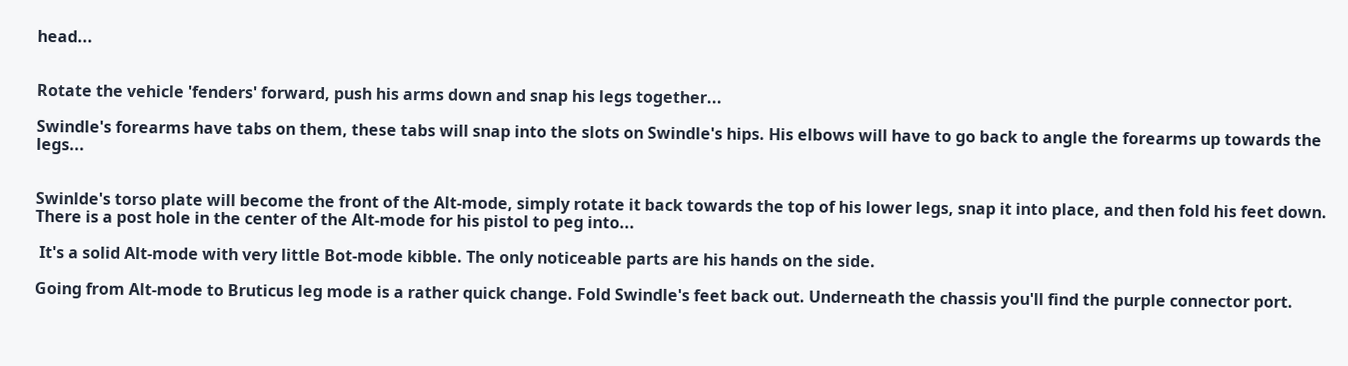head...


Rotate the vehicle 'fenders' forward, push his arms down and snap his legs together...

Swindle's forearms have tabs on them, these tabs will snap into the slots on Swindle's hips. His elbows will have to go back to angle the forearms up towards the legs...


Swinlde's torso plate will become the front of the Alt-mode, simply rotate it back towards the top of his lower legs, snap it into place, and then fold his feet down. There is a post hole in the center of the Alt-mode for his pistol to peg into...

 It's a solid Alt-mode with very little Bot-mode kibble. The only noticeable parts are his hands on the side.

Going from Alt-mode to Bruticus leg mode is a rather quick change. Fold Swindle's feet back out. Underneath the chassis you'll find the purple connector port.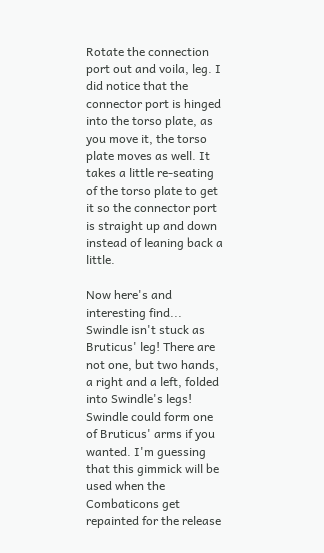Rotate the connection port out and voila, leg. I did notice that the connector port is hinged into the torso plate, as you move it, the torso plate moves as well. It takes a little re-seating of the torso plate to get it so the connector port is straight up and down instead of leaning back a little.

Now here's and interesting find... Swindle isn't stuck as Bruticus' leg! There are not one, but two hands, a right and a left, folded into Swindle's legs! Swindle could form one of Bruticus' arms if you wanted. I'm guessing that this gimmick will be used when the Combaticons get repainted for the release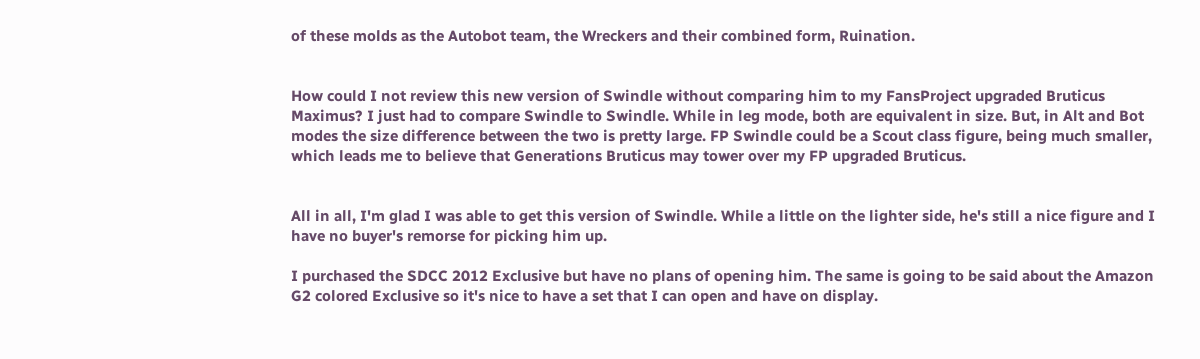of these molds as the Autobot team, the Wreckers and their combined form, Ruination.


How could I not review this new version of Swindle without comparing him to my FansProject upgraded Bruticus Maximus? I just had to compare Swindle to Swindle. While in leg mode, both are equivalent in size. But, in Alt and Bot modes the size difference between the two is pretty large. FP Swindle could be a Scout class figure, being much smaller, which leads me to believe that Generations Bruticus may tower over my FP upgraded Bruticus.


All in all, I'm glad I was able to get this version of Swindle. While a little on the lighter side, he's still a nice figure and I have no buyer's remorse for picking him up.

I purchased the SDCC 2012 Exclusive but have no plans of opening him. The same is going to be said about the Amazon G2 colored Exclusive so it's nice to have a set that I can open and have on display.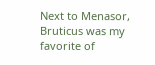Next to Menasor, Bruticus was my favorite of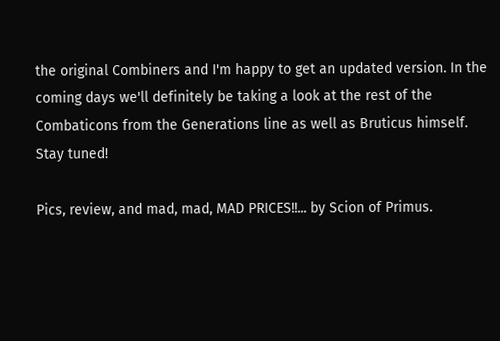the original Combiners and I'm happy to get an updated version. In the coming days we'll definitely be taking a look at the rest of the Combaticons from the Generations line as well as Bruticus himself. Stay tuned!

Pics, review, and mad, mad, MAD PRICES!!... by Scion of Primus.